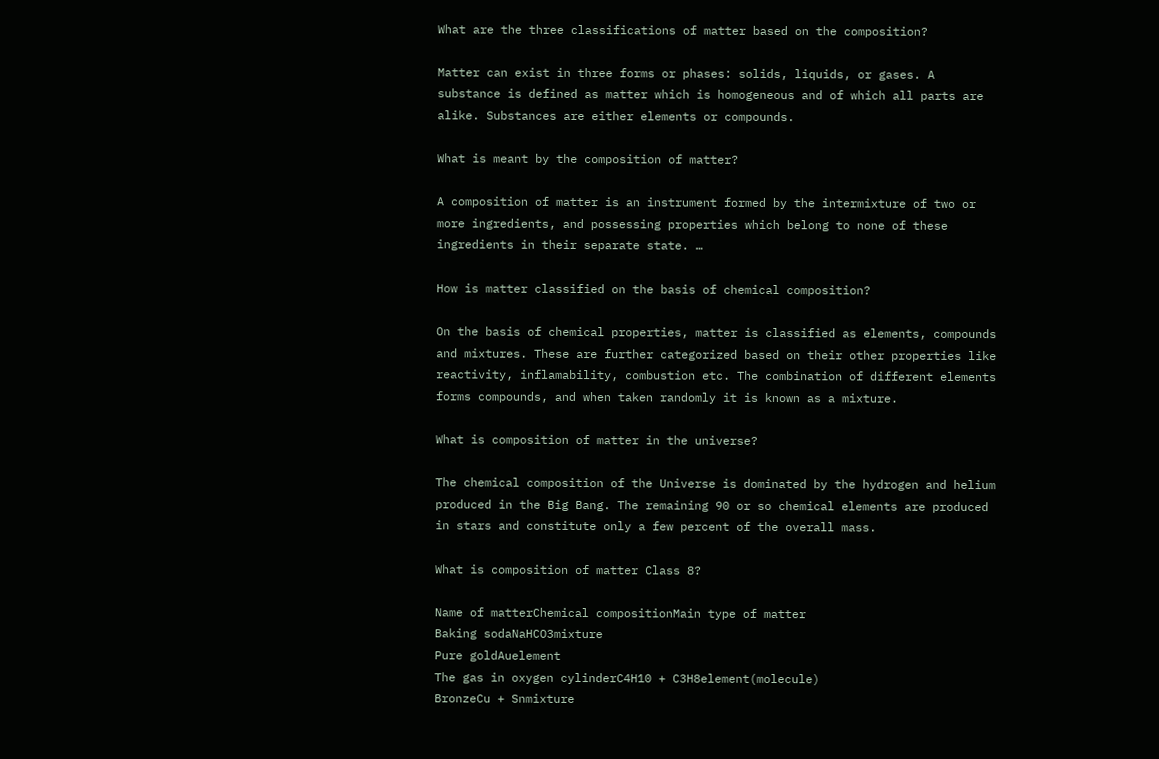What are the three classifications of matter based on the composition?

Matter can exist in three forms or phases: solids, liquids, or gases. A substance is defined as matter which is homogeneous and of which all parts are alike. Substances are either elements or compounds.

What is meant by the composition of matter?

A composition of matter is an instrument formed by the intermixture of two or more ingredients, and possessing properties which belong to none of these ingredients in their separate state. …

How is matter classified on the basis of chemical composition?

On the basis of chemical properties, matter is classified as elements, compounds and mixtures. These are further categorized based on their other properties like reactivity, inflamability, combustion etc. The combination of different elements forms compounds, and when taken randomly it is known as a mixture.

What is composition of matter in the universe?

The chemical composition of the Universe is dominated by the hydrogen and helium produced in the Big Bang. The remaining 90 or so chemical elements are produced in stars and constitute only a few percent of the overall mass.

What is composition of matter Class 8?

Name of matterChemical compositionMain type of matter
Baking sodaNaHCO3mixture
Pure goldAuelement
The gas in oxygen cylinderC4H10 + C3H8element(molecule)
BronzeCu + Snmixture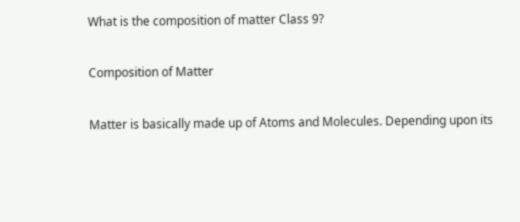What is the composition of matter Class 9?

Composition of Matter

Matter is basically made up of Atoms and Molecules. Depending upon its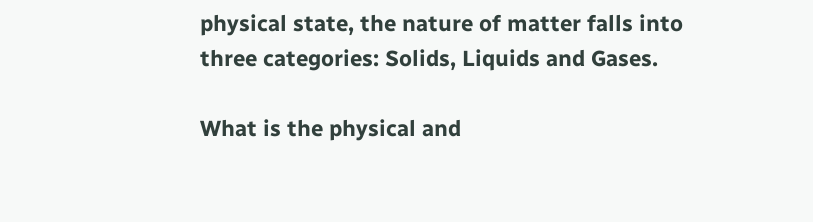physical state, the nature of matter falls into three categories: Solids, Liquids and Gases.

What is the physical and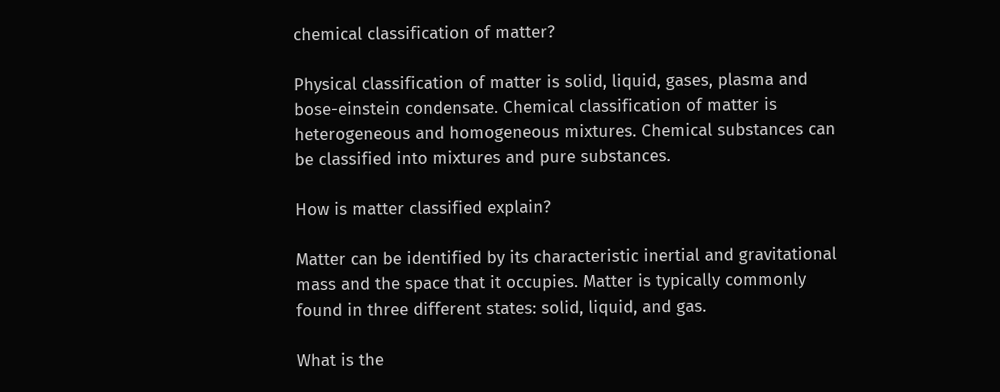chemical classification of matter?

Physical classification of matter is solid, liquid, gases, plasma and bose-einstein condensate. Chemical classification of matter is heterogeneous and homogeneous mixtures. Chemical substances can be classified into mixtures and pure substances.

How is matter classified explain?

Matter can be identified by its characteristic inertial and gravitational mass and the space that it occupies. Matter is typically commonly found in three different states: solid, liquid, and gas.

What is the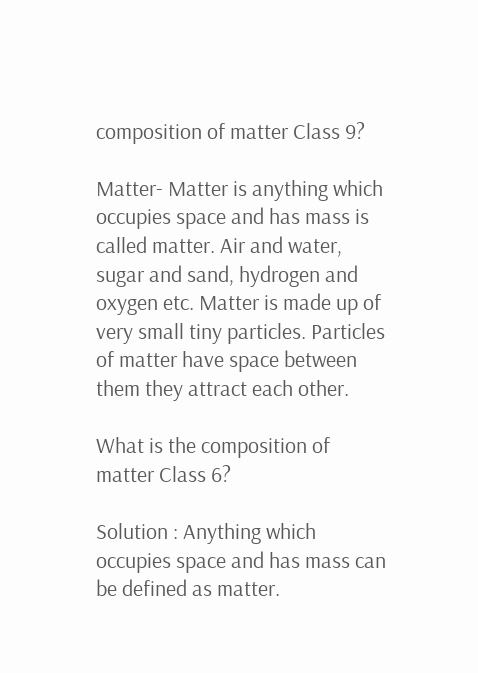composition of matter Class 9?

Matter- Matter is anything which occupies space and has mass is called matter. Air and water, sugar and sand, hydrogen and oxygen etc. Matter is made up of very small tiny particles. Particles of matter have space between them they attract each other.

What is the composition of matter Class 6?

Solution : Anything which occupies space and has mass can be defined as matter.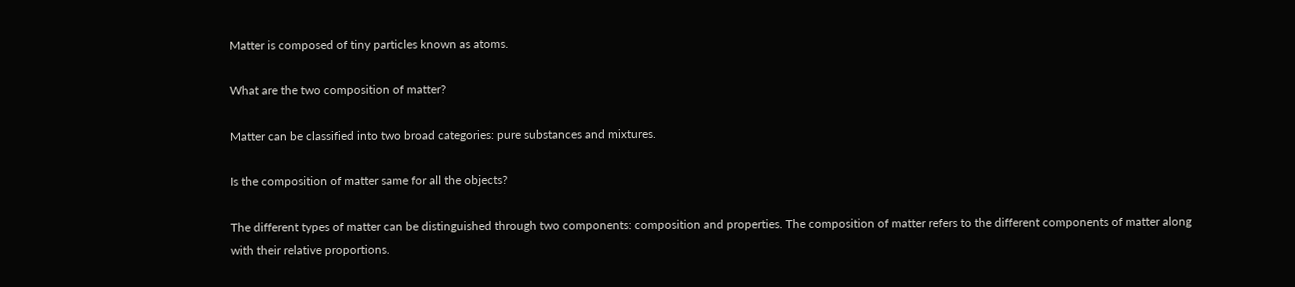Matter is composed of tiny particles known as atoms.

What are the two composition of matter?

Matter can be classified into two broad categories: pure substances and mixtures.

Is the composition of matter same for all the objects?

The different types of matter can be distinguished through two components: composition and properties. The composition of matter refers to the different components of matter along with their relative proportions.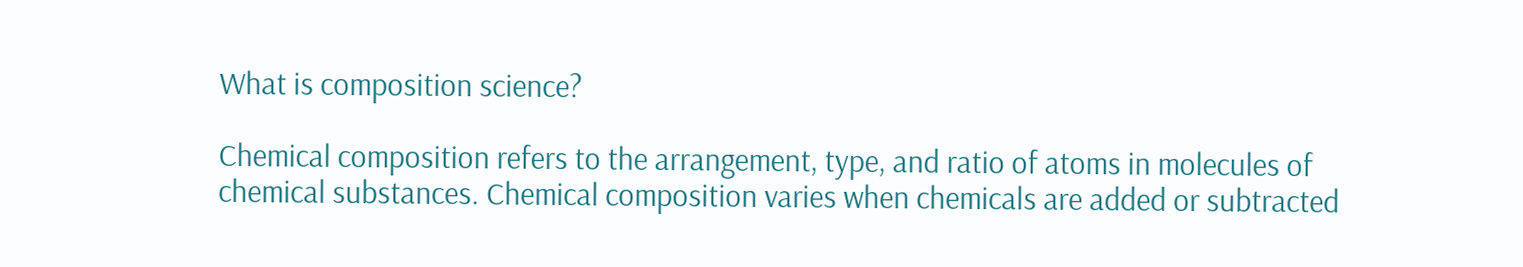What is composition science?

Chemical composition refers to the arrangement, type, and ratio of atoms in molecules of chemical substances. Chemical composition varies when chemicals are added or subtracted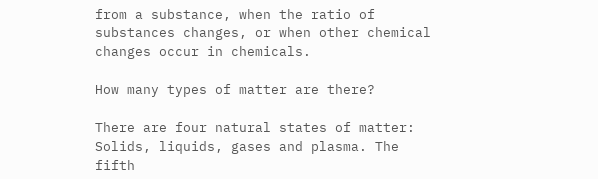from a substance, when the ratio of substances changes, or when other chemical changes occur in chemicals.

How many types of matter are there?

There are four natural states of matter: Solids, liquids, gases and plasma. The fifth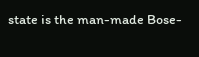state is the man-made Bose-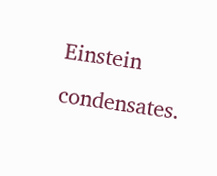Einstein condensates.